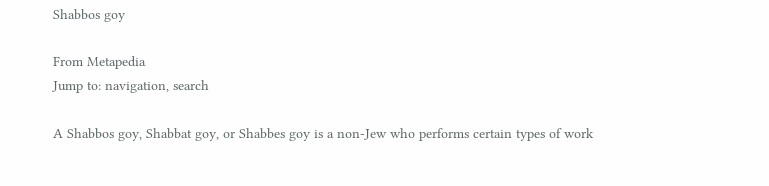Shabbos goy

From Metapedia
Jump to: navigation, search

A Shabbos goy, Shabbat goy, or Shabbes goy is a non-Jew who performs certain types of work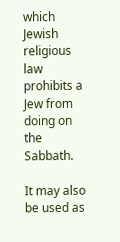which Jewish religious law prohibits a Jew from doing on the Sabbath.

It may also be used as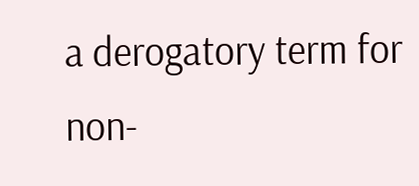a derogatory term for non-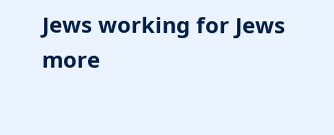Jews working for Jews more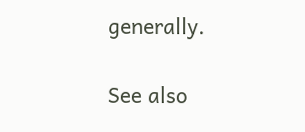generally.

See also